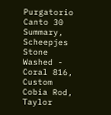Purgatorio Canto 30 Summary, Scheepjes Stone Washed - Coral 816, Custom Cobia Rod, Taylor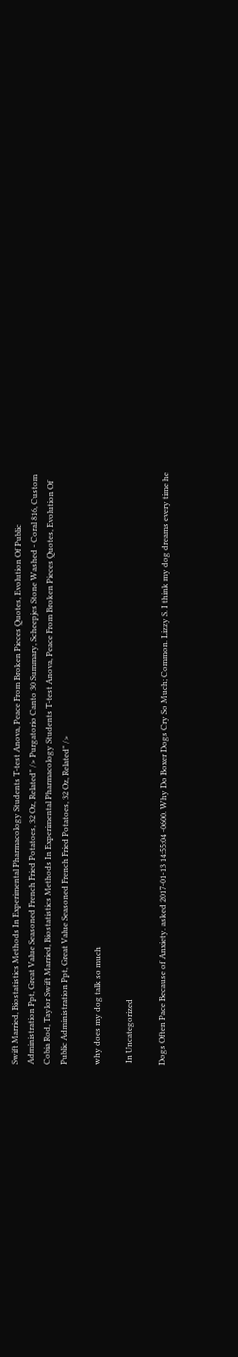Swift Married, Biostatistics Methods In Experimental Pharmacology Students T-test Anova, Peace From Broken Pieces Quotes, Evolution Of Public Administration Ppt, Great Value Seasoned French Fried Potatoes, 32 Oz, Related" /> Purgatorio Canto 30 Summary, Scheepjes Stone Washed - Coral 816, Custom Cobia Rod, Taylor Swift Married, Biostatistics Methods In Experimental Pharmacology Students T-test Anova, Peace From Broken Pieces Quotes, Evolution Of Public Administration Ppt, Great Value Seasoned French Fried Potatoes, 32 Oz, Related" />

why does my dog talk so much

 In Uncategorized

Dogs Often Pace Because of Anxiety. asked 2017-01-13 14:55:04 -0600. Why Do Boxer Dogs Cry So Much; Common. Lizzy S. I think my dog dreams every time he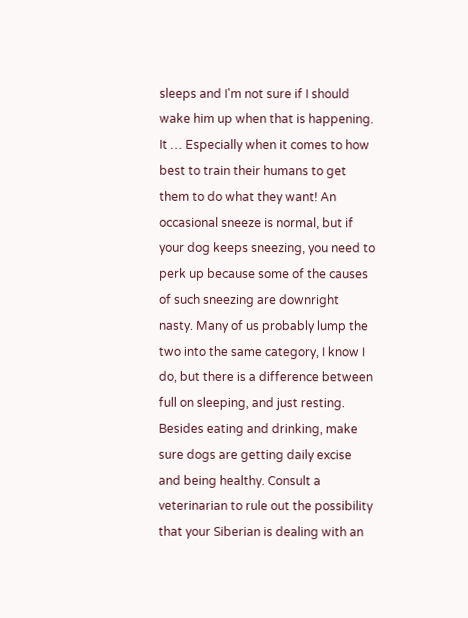sleeps and I'm not sure if I should wake him up when that is happening. It … Especially when it comes to how best to train their humans to get them to do what they want! An occasional sneeze is normal, but if your dog keeps sneezing, you need to perk up because some of the causes of such sneezing are downright nasty. Many of us probably lump the two into the same category, I know I do, but there is a difference between full on sleeping, and just resting. Besides eating and drinking, make sure dogs are getting daily excise and being healthy. Consult a veterinarian to rule out the possibility that your Siberian is dealing with an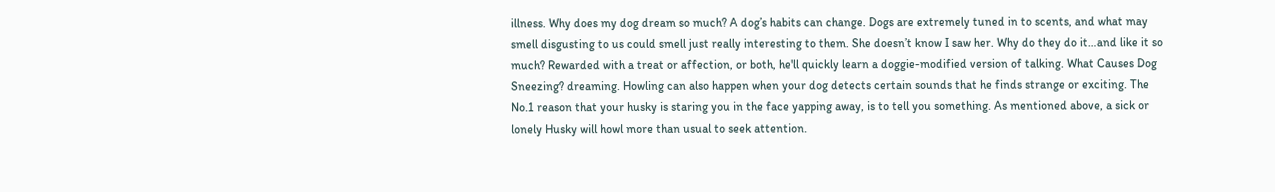illness. Why does my dog dream so much? A dog’s habits can change. Dogs are extremely tuned in to scents, and what may smell disgusting to us could smell just really interesting to them. She doesn’t know I saw her. Why do they do it…and like it so much? Rewarded with a treat or affection, or both, he'll quickly learn a doggie-modified version of talking. What Causes Dog Sneezing? dreaming. Howling can also happen when your dog detects certain sounds that he finds strange or exciting. The No.1 reason that your husky is staring you in the face yapping away, is to tell you something. As mentioned above, a sick or lonely Husky will howl more than usual to seek attention.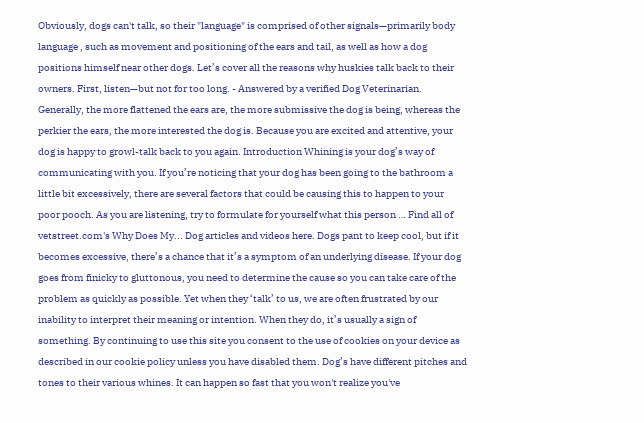Obviously, dogs can't talk, so their "language" is comprised of other signals—primarily body language , such as movement and positioning of the ears and tail, as well as how a dog positions himself near other dogs. Let’s cover all the reasons why huskies talk back to their owners. First, listen—but not for too long. - Answered by a verified Dog Veterinarian. Generally, the more flattened the ears are, the more submissive the dog is being, whereas the perkier the ears, the more interested the dog is. Because you are excited and attentive, your dog is happy to growl-talk back to you again. Introduction Whining is your dog’s way of communicating with you. If you’re noticing that your dog has been going to the bathroom a little bit excessively, there are several factors that could be causing this to happen to your poor pooch. As you are listening, try to formulate for yourself what this person … Find all of vetstreet.com's Why Does My... Dog articles and videos here. Dogs pant to keep cool, but if it becomes excessive, there’s a chance that it’s a symptom of an underlying disease. If your dog goes from finicky to gluttonous, you need to determine the cause so you can take care of the problem as quickly as possible. Yet when they ‘talk’ to us, we are often frustrated by our inability to interpret their meaning or intention. When they do, it’s usually a sign of something. By continuing to use this site you consent to the use of cookies on your device as described in our cookie policy unless you have disabled them. Dog’s have different pitches and tones to their various whines. It can happen so fast that you won't realize you've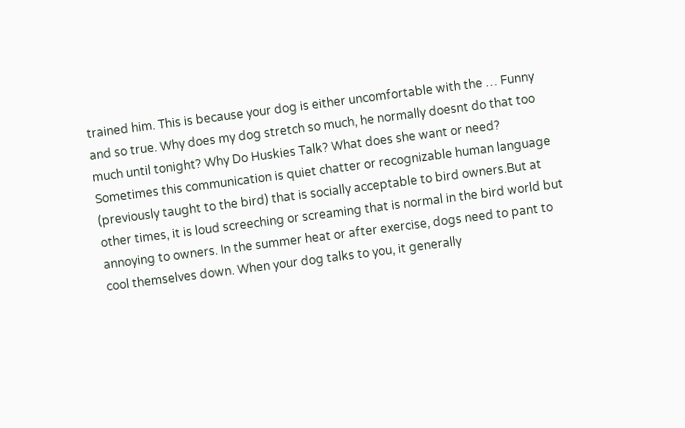trained him. This is because your dog is either uncomfortable with the … Funny and so true. Why does my dog stretch so much, he normally doesnt do that too much until tonight? Why Do Huskies Talk? What does she want or need? Sometimes this communication is quiet chatter or recognizable human language (previously taught to the bird) that is socially acceptable to bird owners.But at other times, it is loud screeching or screaming that is normal in the bird world but annoying to owners. In the summer heat or after exercise, dogs need to pant to cool themselves down. When your dog talks to you, it generally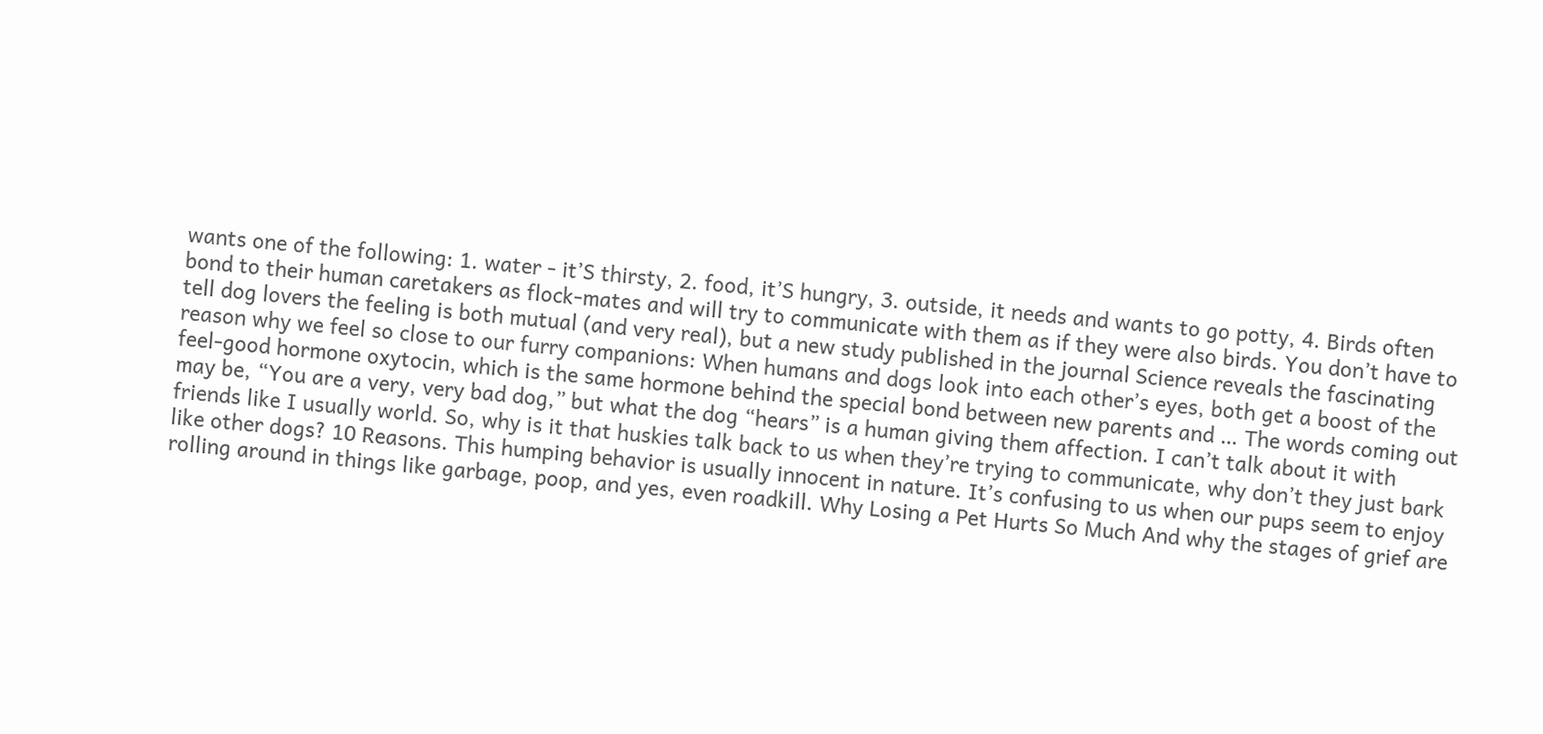wants one of the following: 1. water - it’S thirsty, 2. food, it’S hungry, 3. outside, it needs and wants to go potty, 4. Birds often bond to their human caretakers as flock-mates and will try to communicate with them as if they were also birds. You don’t have to tell dog lovers the feeling is both mutual (and very real), but a new study published in the journal Science reveals the fascinating reason why we feel so close to our furry companions: When humans and dogs look into each other’s eyes, both get a boost of the feel-good hormone oxytocin, which is the same hormone behind the special bond between new parents and … The words coming out may be, “You are a very, very bad dog,” but what the dog “hears” is a human giving them affection. I can’t talk about it with friends like I usually world. So, why is it that huskies talk back to us when they’re trying to communicate, why don’t they just bark like other dogs? 10 Reasons. This humping behavior is usually innocent in nature. It’s confusing to us when our pups seem to enjoy rolling around in things like garbage, poop, and yes, even roadkill. Why Losing a Pet Hurts So Much And why the stages of grief are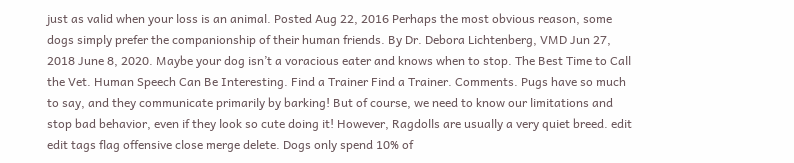just as valid when your loss is an animal. Posted Aug 22, 2016 Perhaps the most obvious reason, some dogs simply prefer the companionship of their human friends. By Dr. Debora Lichtenberg, VMD Jun 27, 2018 June 8, 2020. Maybe your dog isn’t a voracious eater and knows when to stop. The Best Time to Call the Vet. Human Speech Can Be Interesting. Find a Trainer Find a Trainer. Comments. Pugs have so much to say, and they communicate primarily by barking! But of course, we need to know our limitations and stop bad behavior, even if they look so cute doing it! However, Ragdolls are usually a very quiet breed. edit edit tags flag offensive close merge delete. Dogs only spend 10% of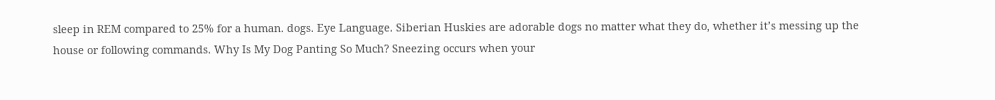sleep in REM compared to 25% for a human. dogs. Eye Language. Siberian Huskies are adorable dogs no matter what they do, whether it’s messing up the house or following commands. Why Is My Dog Panting So Much? Sneezing occurs when your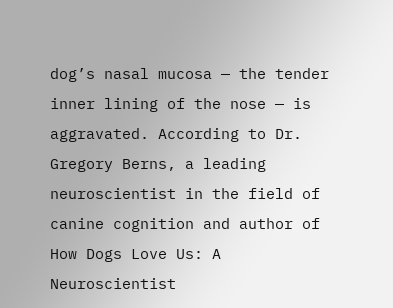dog’s nasal mucosa — the tender inner lining of the nose — is aggravated. According to Dr. Gregory Berns, a leading neuroscientist in the field of canine cognition and author of How Dogs Love Us: A Neuroscientist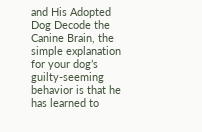and His Adopted Dog Decode the Canine Brain, the simple explanation for your dog’s guilty-seeming behavior is that he has learned to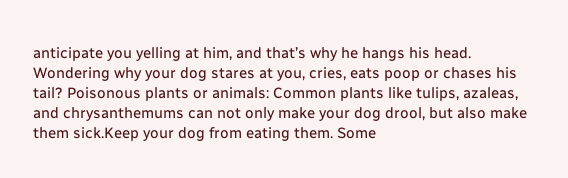anticipate you yelling at him, and that’s why he hangs his head. Wondering why your dog stares at you, cries, eats poop or chases his tail? Poisonous plants or animals: Common plants like tulips, azaleas, and chrysanthemums can not only make your dog drool, but also make them sick.Keep your dog from eating them. Some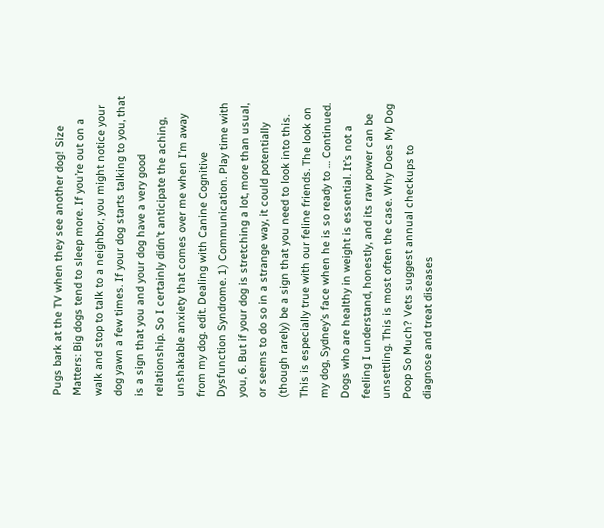Pugs bark at the TV when they see another dog! Size Matters: Big dogs tend to sleep more. If you’re out on a walk and stop to talk to a neighbor, you might notice your dog yawn a few times. If your dog starts talking to you, that is a sign that you and your dog have a very good relationship. So I certainly didn’t anticipate the aching, unshakable anxiety that comes over me when I’m away from my dog. edit. Dealing with Canine Cognitive Dysfunction Syndrome. 1) Communication. Play time with you, 6. But if your dog is stretching a lot, more than usual, or seems to do so in a strange way, it could potentially (though rarely) be a sign that you need to look into this. This is especially true with our feline friends. The look on my dog, Sydney’s face when he is so ready to … Continued. Dogs who are healthy in weight is essential. It’s not a feeling I understand, honestly, and its raw power can be unsettling. This is most often the case. Why Does My Dog Poop So Much? Vets suggest annual checkups to diagnose and treat diseases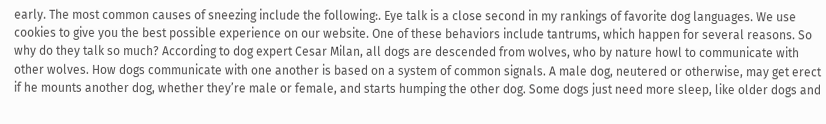early. The most common causes of sneezing include the following:. Eye talk is a close second in my rankings of favorite dog languages. We use cookies to give you the best possible experience on our website. One of these behaviors include tantrums, which happen for several reasons. So why do they talk so much? According to dog expert Cesar Milan, all dogs are descended from wolves, who by nature howl to communicate with other wolves. How dogs communicate with one another is based on a system of common signals. A male dog, neutered or otherwise, may get erect if he mounts another dog, whether they’re male or female, and starts humping the other dog. Some dogs just need more sleep, like older dogs and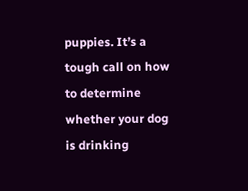puppies. It’s a tough call on how to determine whether your dog is drinking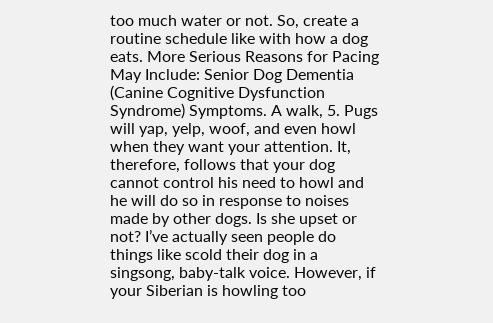too much water or not. So, create a routine schedule like with how a dog eats. More Serious Reasons for Pacing May Include: Senior Dog Dementia (Canine Cognitive Dysfunction Syndrome) Symptoms. A walk, 5. Pugs will yap, yelp, woof, and even howl when they want your attention. It, therefore, follows that your dog cannot control his need to howl and he will do so in response to noises made by other dogs. Is she upset or not? I’ve actually seen people do things like scold their dog in a singsong, baby-talk voice. However, if your Siberian is howling too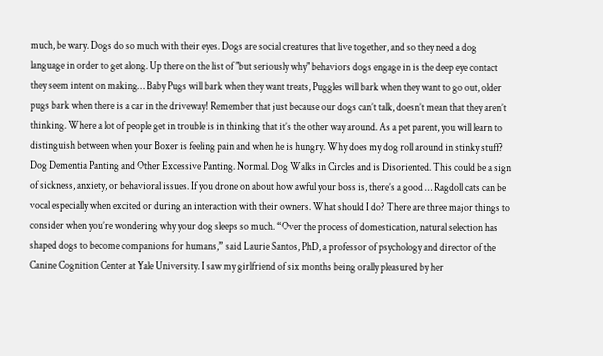much, be wary. Dogs do so much with their eyes. Dogs are social creatures that live together, and so they need a dog language in order to get along. Up there on the list of "but seriously why" behaviors dogs engage in is the deep eye contact they seem intent on making… Baby Pugs will bark when they want treats, Puggles will bark when they want to go out, older pugs bark when there is a car in the driveway! Remember that just because our dogs can’t talk, doesn’t mean that they aren’t thinking. Where a lot of people get in trouble is in thinking that it’s the other way around. As a pet parent, you will learn to distinguish between when your Boxer is feeling pain and when he is hungry. Why does my dog roll around in stinky stuff? Dog Dementia Panting and Other Excessive Panting. Normal. Dog Walks in Circles and is Disoriented. This could be a sign of sickness, anxiety, or behavioral issues. If you drone on about how awful your boss is, there’s a good … Ragdoll cats can be vocal especially when excited or during an interaction with their owners. What should I do? There are three major things to consider when you’re wondering why your dog sleeps so much. “Over the process of domestication, natural selection has shaped dogs to become companions for humans,” said Laurie Santos, PhD, a professor of psychology and director of the Canine Cognition Center at Yale University. I saw my girlfriend of six months being orally pleasured by her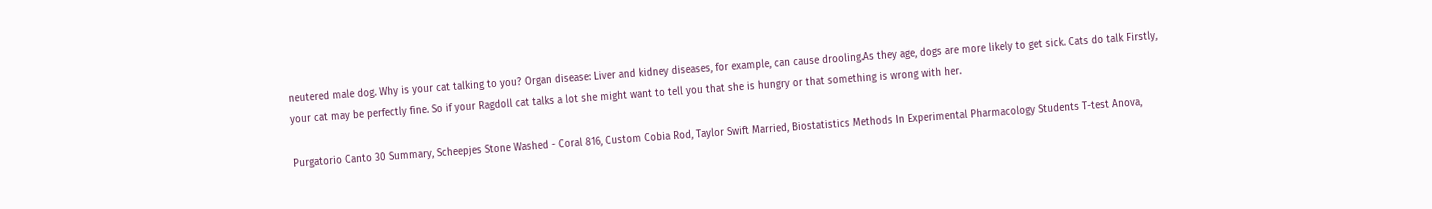neutered male dog. Why is your cat talking to you? Organ disease: Liver and kidney diseases, for example, can cause drooling.As they age, dogs are more likely to get sick. Cats do talk Firstly, your cat may be perfectly fine. So if your Ragdoll cat talks a lot she might want to tell you that she is hungry or that something is wrong with her.

Purgatorio Canto 30 Summary, Scheepjes Stone Washed - Coral 816, Custom Cobia Rod, Taylor Swift Married, Biostatistics Methods In Experimental Pharmacology Students T-test Anova,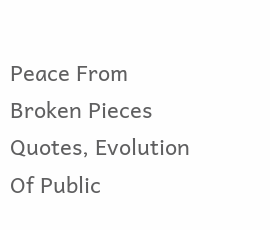Peace From Broken Pieces Quotes, Evolution Of Public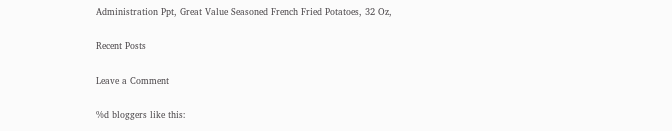Administration Ppt, Great Value Seasoned French Fried Potatoes, 32 Oz,

Recent Posts

Leave a Comment

%d bloggers like this: